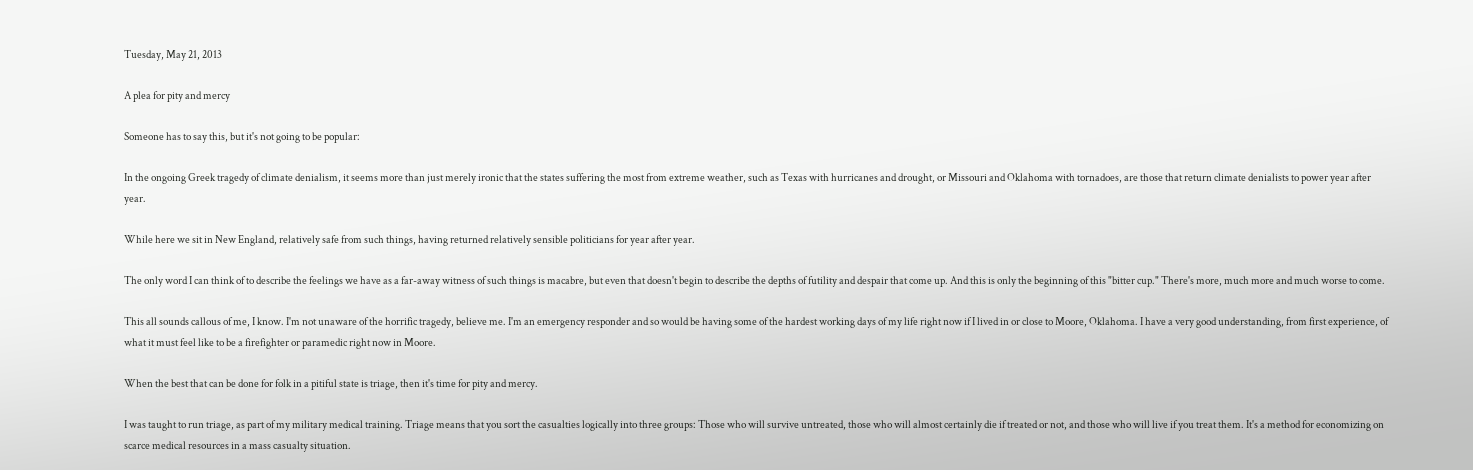Tuesday, May 21, 2013

A plea for pity and mercy

Someone has to say this, but it's not going to be popular:

In the ongoing Greek tragedy of climate denialism, it seems more than just merely ironic that the states suffering the most from extreme weather, such as Texas with hurricanes and drought, or Missouri and Oklahoma with tornadoes, are those that return climate denialists to power year after year.

While here we sit in New England, relatively safe from such things, having returned relatively sensible politicians for year after year.

The only word I can think of to describe the feelings we have as a far-away witness of such things is macabre, but even that doesn't begin to describe the depths of futility and despair that come up. And this is only the beginning of this "bitter cup." There's more, much more and much worse to come.

This all sounds callous of me, I know. I'm not unaware of the horrific tragedy, believe me. I'm an emergency responder and so would be having some of the hardest working days of my life right now if I lived in or close to Moore, Oklahoma. I have a very good understanding, from first experience, of what it must feel like to be a firefighter or paramedic right now in Moore.

When the best that can be done for folk in a pitiful state is triage, then it's time for pity and mercy.

I was taught to run triage, as part of my military medical training. Triage means that you sort the casualties logically into three groups: Those who will survive untreated, those who will almost certainly die if treated or not, and those who will live if you treat them. It's a method for economizing on scarce medical resources in a mass casualty situation.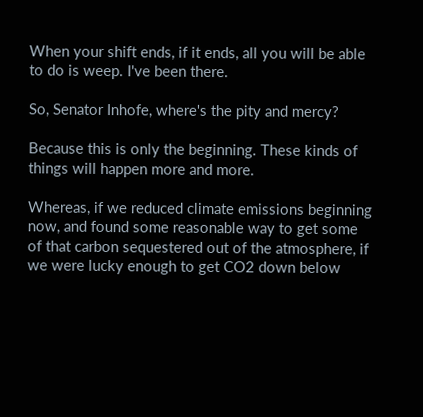When your shift ends, if it ends, all you will be able to do is weep. I've been there.

So, Senator Inhofe, where's the pity and mercy?

Because this is only the beginning. These kinds of things will happen more and more.

Whereas, if we reduced climate emissions beginning now, and found some reasonable way to get some of that carbon sequestered out of the atmosphere, if we were lucky enough to get CO2 down below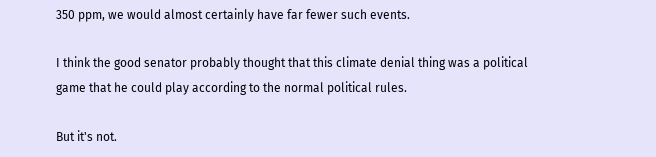350 ppm, we would almost certainly have far fewer such events.

I think the good senator probably thought that this climate denial thing was a political game that he could play according to the normal political rules.

But it's not.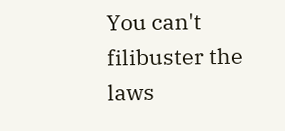You can't filibuster the laws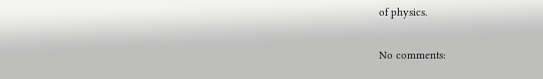of physics.

No comments: